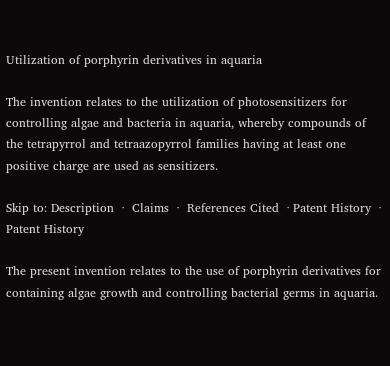Utilization of porphyrin derivatives in aquaria

The invention relates to the utilization of photosensitizers for controlling algae and bacteria in aquaria, whereby compounds of the tetrapyrrol and tetraazopyrrol families having at least one positive charge are used as sensitizers.

Skip to: Description  ·  Claims  ·  References Cited  · Patent History  ·  Patent History

The present invention relates to the use of porphyrin derivatives for containing algae growth and controlling bacterial germs in aquaria.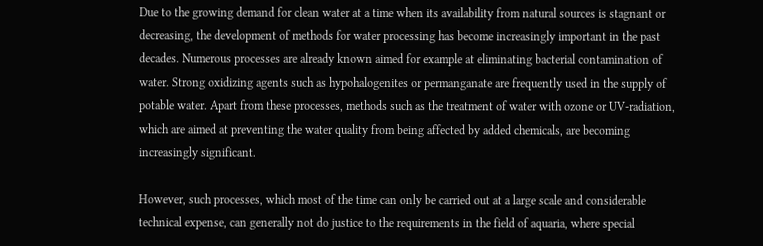Due to the growing demand for clean water at a time when its availability from natural sources is stagnant or decreasing, the development of methods for water processing has become increasingly important in the past decades. Numerous processes are already known aimed for example at eliminating bacterial contamination of water. Strong oxidizing agents such as hypohalogenites or permanganate are frequently used in the supply of potable water. Apart from these processes, methods such as the treatment of water with ozone or UV-radiation, which are aimed at preventing the water quality from being affected by added chemicals, are becoming increasingly significant.

However, such processes, which most of the time can only be carried out at a large scale and considerable technical expense, can generally not do justice to the requirements in the field of aquaria, where special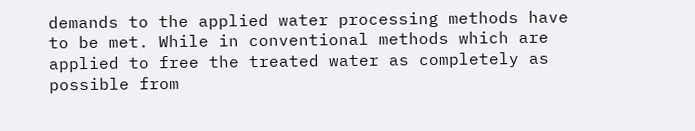demands to the applied water processing methods have to be met. While in conventional methods which are applied to free the treated water as completely as possible from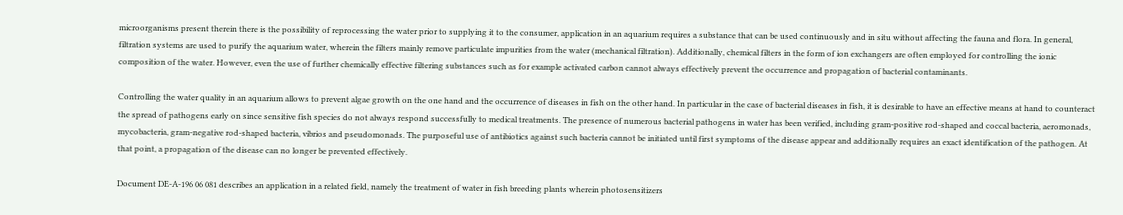microorganisms present therein there is the possibility of reprocessing the water prior to supplying it to the consumer, application in an aquarium requires a substance that can be used continuously and in situ without affecting the fauna and flora. In general, filtration systems are used to purify the aquarium water, wherein the filters mainly remove particulate impurities from the water (mechanical filtration). Additionally, chemical filters in the form of ion exchangers are often employed for controlling the ionic composition of the water. However, even the use of further chemically effective filtering substances such as for example activated carbon cannot always effectively prevent the occurrence and propagation of bacterial contaminants.

Controlling the water quality in an aquarium allows to prevent algae growth on the one hand and the occurrence of diseases in fish on the other hand. In particular in the case of bacterial diseases in fish, it is desirable to have an effective means at hand to counteract the spread of pathogens early on since sensitive fish species do not always respond successfully to medical treatments. The presence of numerous bacterial pathogens in water has been verified, including gram-positive rod-shaped and coccal bacteria, aeromonads, mycobacteria, gram-negative rod-shaped bacteria, vibrios and pseudomonads. The purposeful use of antibiotics against such bacteria cannot be initiated until first symptoms of the disease appear and additionally requires an exact identification of the pathogen. At that point, a propagation of the disease can no longer be prevented effectively.

Document DE-A-196 06 081 describes an application in a related field, namely the treatment of water in fish breeding plants wherein photosensitizers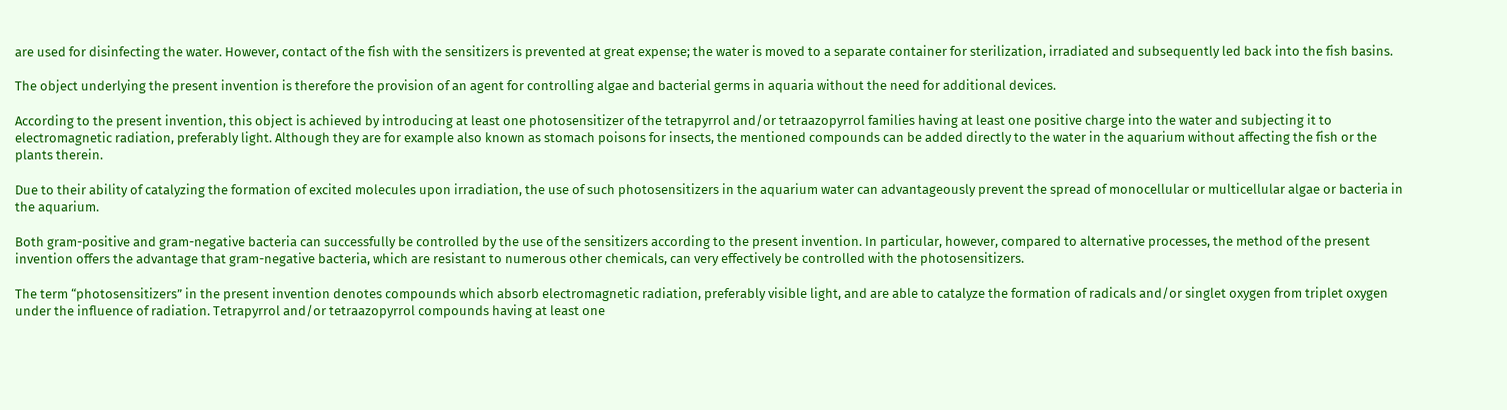are used for disinfecting the water. However, contact of the fish with the sensitizers is prevented at great expense; the water is moved to a separate container for sterilization, irradiated and subsequently led back into the fish basins.

The object underlying the present invention is therefore the provision of an agent for controlling algae and bacterial germs in aquaria without the need for additional devices.

According to the present invention, this object is achieved by introducing at least one photosensitizer of the tetrapyrrol and/or tetraazopyrrol families having at least one positive charge into the water and subjecting it to electromagnetic radiation, preferably light. Although they are for example also known as stomach poisons for insects, the mentioned compounds can be added directly to the water in the aquarium without affecting the fish or the plants therein.

Due to their ability of catalyzing the formation of excited molecules upon irradiation, the use of such photosensitizers in the aquarium water can advantageously prevent the spread of monocellular or multicellular algae or bacteria in the aquarium.

Both gram-positive and gram-negative bacteria can successfully be controlled by the use of the sensitizers according to the present invention. In particular, however, compared to alternative processes, the method of the present invention offers the advantage that gram-negative bacteria, which are resistant to numerous other chemicals, can very effectively be controlled with the photosensitizers.

The term “photosensitizers” in the present invention denotes compounds which absorb electromagnetic radiation, preferably visible light, and are able to catalyze the formation of radicals and/or singlet oxygen from triplet oxygen under the influence of radiation. Tetrapyrrol and/or tetraazopyrrol compounds having at least one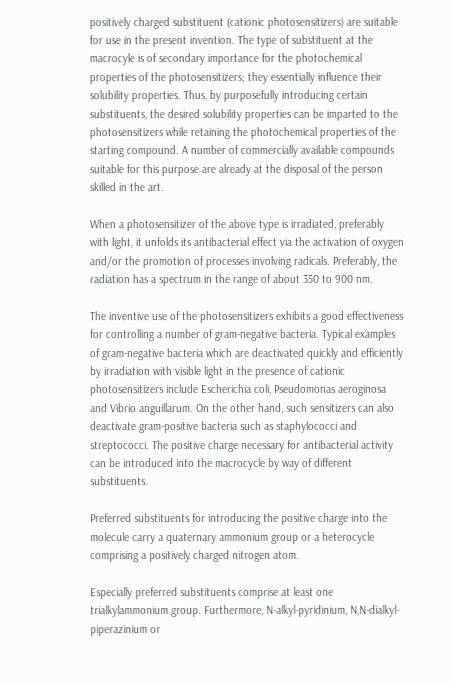positively charged substituent (cationic photosensitizers) are suitable for use in the present invention. The type of substituent at the macrocyle is of secondary importance for the photochemical properties of the photosensitizers; they essentially influence their solubility properties. Thus, by purposefully introducing certain substituents, the desired solubility properties can be imparted to the photosensitizers while retaining the photochemical properties of the starting compound. A number of commercially available compounds suitable for this purpose are already at the disposal of the person skilled in the art.

When a photosensitizer of the above type is irradiated, preferably with light, it unfolds its antibacterial effect via the activation of oxygen and/or the promotion of processes involving radicals. Preferably, the radiation has a spectrum in the range of about 350 to 900 nm.

The inventive use of the photosensitizers exhibits a good effectiveness for controlling a number of gram-negative bacteria. Typical examples of gram-negative bacteria which are deactivated quickly and efficiently by irradiation with visible light in the presence of cationic photosensitizers include Escherichia coli, Pseudomonas aeroginosa and Vibrio anguillarum. On the other hand, such sensitizers can also deactivate gram-positive bacteria such as staphylococci and streptococci. The positive charge necessary for antibacterial activity can be introduced into the macrocycle by way of different substituents.

Preferred substituents for introducing the positive charge into the molecule carry a quaternary ammonium group or a heterocycle comprising a positively charged nitrogen atom.

Especially preferred substituents comprise at least one trialkylammonium group. Furthermore, N-alkyl-pyridinium, N,N-dialkyl-piperazinium or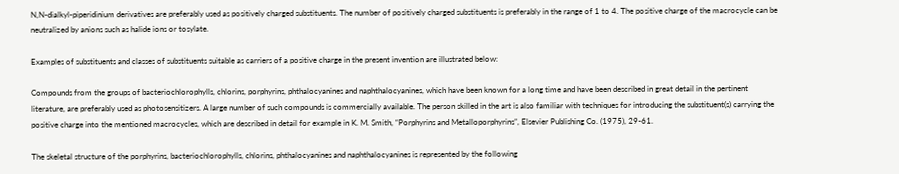N,N-dialkyl-piperidinium derivatives are preferably used as positively charged substituents. The number of positively charged substituents is preferably in the range of 1 to 4. The positive charge of the macrocycle can be neutralized by anions such as halide ions or tosylate.

Examples of substituents and classes of substituents suitable as carriers of a positive charge in the present invention are illustrated below:

Compounds from the groups of bacteriochlorophylls, chlorins, porphyrins, phthalocyanines and naphthalocyanines, which have been known for a long time and have been described in great detail in the pertinent literature, are preferably used as photosensitizers. A large number of such compounds is commercially available. The person skilled in the art is also familiar with techniques for introducing the substituent(s) carrying the positive charge into the mentioned macrocycles, which are described in detail for example in K. M. Smith, “Porphyrins and Metalloporphyrins”, Elsevier Publishing Co. (1975), 29-61.

The skeletal structure of the porphyrins, bacteriochlorophylls, chlorins, phthalocyanines and naphthalocyanines is represented by the following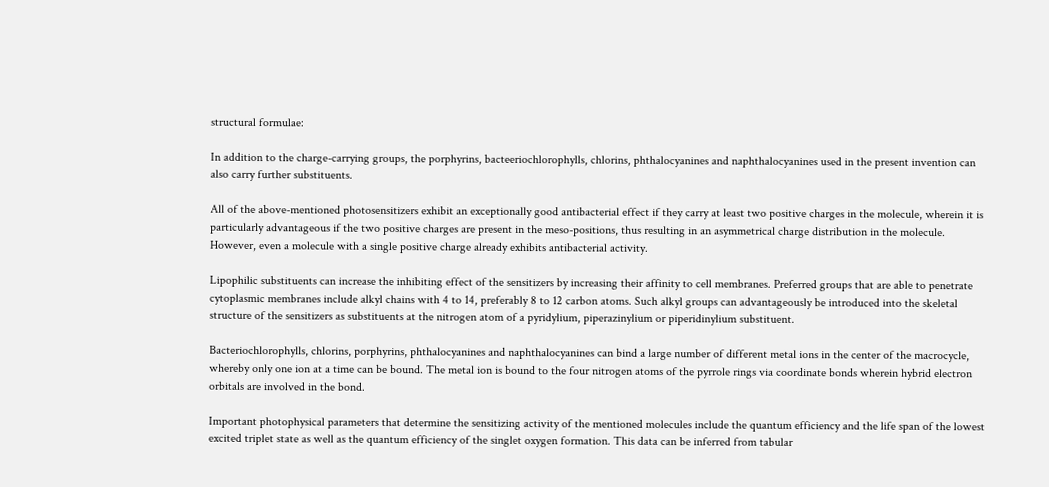structural formulae:

In addition to the charge-carrying groups, the porphyrins, bacteeriochlorophylls, chlorins, phthalocyanines and naphthalocyanines used in the present invention can also carry further substituents.

All of the above-mentioned photosensitizers exhibit an exceptionally good antibacterial effect if they carry at least two positive charges in the molecule, wherein it is particularly advantageous if the two positive charges are present in the meso-positions, thus resulting in an asymmetrical charge distribution in the molecule. However, even a molecule with a single positive charge already exhibits antibacterial activity.

Lipophilic substituents can increase the inhibiting effect of the sensitizers by increasing their affinity to cell membranes. Preferred groups that are able to penetrate cytoplasmic membranes include alkyl chains with 4 to 14, preferably 8 to 12 carbon atoms. Such alkyl groups can advantageously be introduced into the skeletal structure of the sensitizers as substituents at the nitrogen atom of a pyridylium, piperazinylium or piperidinylium substituent.

Bacteriochlorophylls, chlorins, porphyrins, phthalocyanines and naphthalocyanines can bind a large number of different metal ions in the center of the macrocycle, whereby only one ion at a time can be bound. The metal ion is bound to the four nitrogen atoms of the pyrrole rings via coordinate bonds wherein hybrid electron orbitals are involved in the bond.

Important photophysical parameters that determine the sensitizing activity of the mentioned molecules include the quantum efficiency and the life span of the lowest excited triplet state as well as the quantum efficiency of the singlet oxygen formation. This data can be inferred from tabular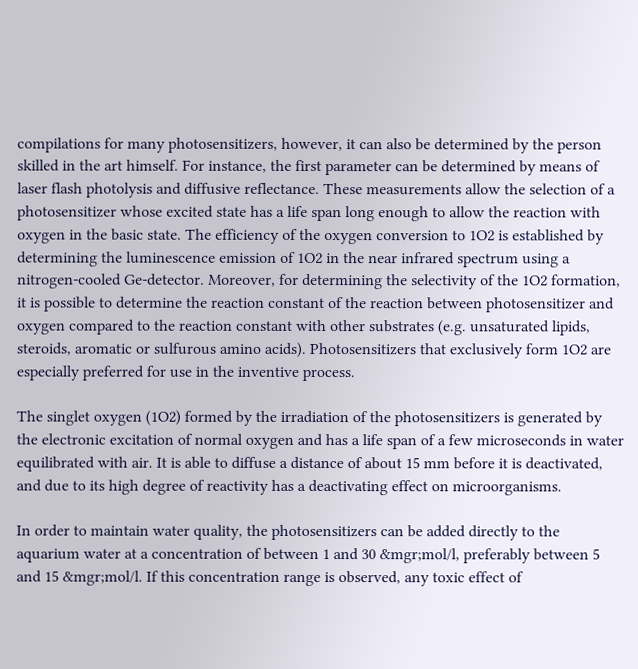compilations for many photosensitizers, however, it can also be determined by the person skilled in the art himself. For instance, the first parameter can be determined by means of laser flash photolysis and diffusive reflectance. These measurements allow the selection of a photosensitizer whose excited state has a life span long enough to allow the reaction with oxygen in the basic state. The efficiency of the oxygen conversion to 1O2 is established by determining the luminescence emission of 1O2 in the near infrared spectrum using a nitrogen-cooled Ge-detector. Moreover, for determining the selectivity of the 1O2 formation, it is possible to determine the reaction constant of the reaction between photosensitizer and oxygen compared to the reaction constant with other substrates (e.g. unsaturated lipids, steroids, aromatic or sulfurous amino acids). Photosensitizers that exclusively form 1O2 are especially preferred for use in the inventive process.

The singlet oxygen (1O2) formed by the irradiation of the photosensitizers is generated by the electronic excitation of normal oxygen and has a life span of a few microseconds in water equilibrated with air. It is able to diffuse a distance of about 15 mm before it is deactivated, and due to its high degree of reactivity has a deactivating effect on microorganisms.

In order to maintain water quality, the photosensitizers can be added directly to the aquarium water at a concentration of between 1 and 30 &mgr;mol/l, preferably between 5 and 15 &mgr;mol/l. If this concentration range is observed, any toxic effect of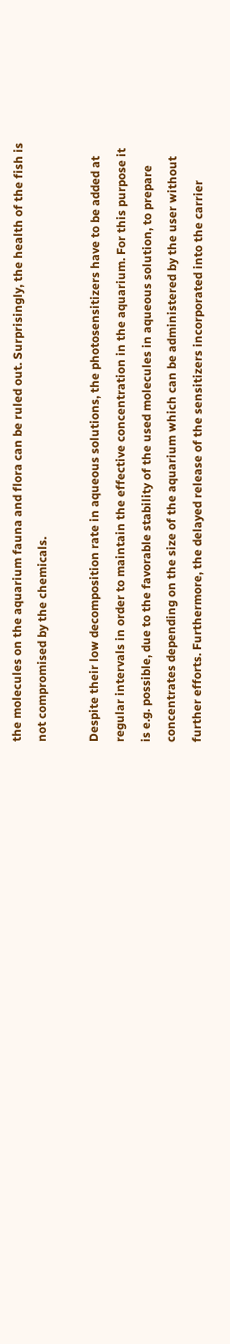the molecules on the aquarium fauna and flora can be ruled out. Surprisingly, the health of the fish is not compromised by the chemicals.

Despite their low decomposition rate in aqueous solutions, the photosensitizers have to be added at regular intervals in order to maintain the effective concentration in the aquarium. For this purpose it is e.g. possible, due to the favorable stability of the used molecules in aqueous solution, to prepare concentrates depending on the size of the aquarium which can be administered by the user without further efforts. Furthermore, the delayed release of the sensitizers incorporated into the carrier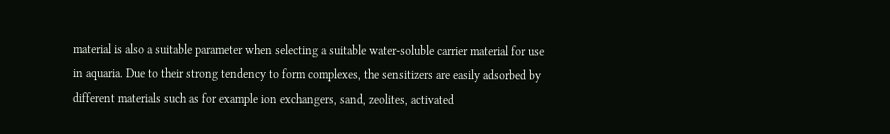material is also a suitable parameter when selecting a suitable water-soluble carrier material for use in aquaria. Due to their strong tendency to form complexes, the sensitizers are easily adsorbed by different materials such as for example ion exchangers, sand, zeolites, activated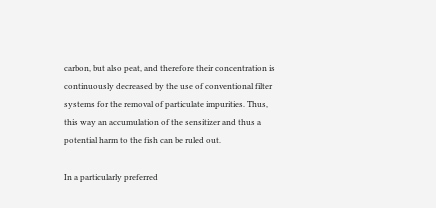carbon, but also peat, and therefore their concentration is continuously decreased by the use of conventional filter systems for the removal of particulate impurities. Thus, this way an accumulation of the sensitizer and thus a potential harm to the fish can be ruled out.

In a particularly preferred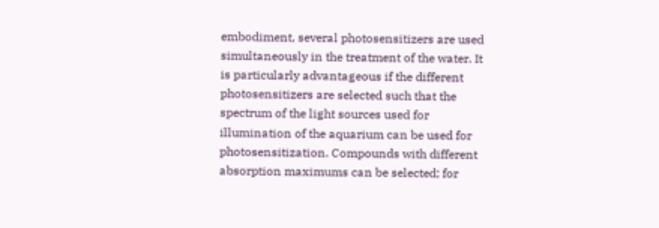embodiment, several photosensitizers are used simultaneously in the treatment of the water. It is particularly advantageous if the different photosensitizers are selected such that the spectrum of the light sources used for illumination of the aquarium can be used for photosensitization. Compounds with different absorption maximums can be selected; for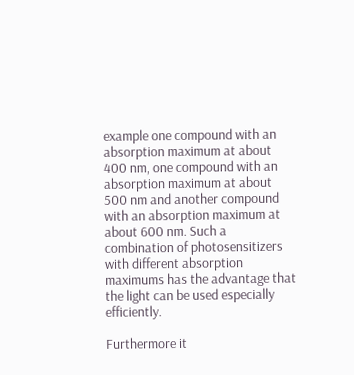example one compound with an absorption maximum at about 400 nm, one compound with an absorption maximum at about 500 nm and another compound with an absorption maximum at about 600 nm. Such a combination of photosensitizers with different absorption maximums has the advantage that the light can be used especially efficiently.

Furthermore it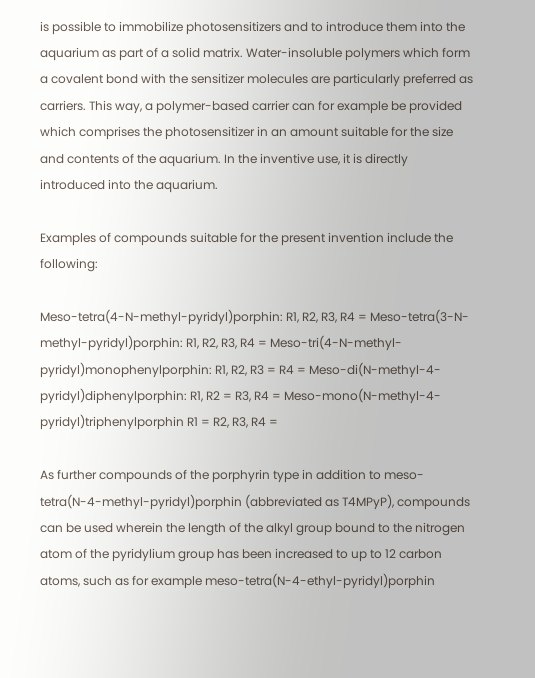is possible to immobilize photosensitizers and to introduce them into the aquarium as part of a solid matrix. Water-insoluble polymers which form a covalent bond with the sensitizer molecules are particularly preferred as carriers. This way, a polymer-based carrier can for example be provided which comprises the photosensitizer in an amount suitable for the size and contents of the aquarium. In the inventive use, it is directly introduced into the aquarium.

Examples of compounds suitable for the present invention include the following:

Meso-tetra(4-N-methyl-pyridyl)porphin: R1, R2, R3, R4 = Meso-tetra(3-N-methyl-pyridyl)porphin: R1, R2, R3, R4 = Meso-tri(4-N-methyl-pyridyl)monophenylporphin: R1, R2, R3 = R4 = Meso-di(N-methyl-4-pyridyl)diphenylporphin: R1, R2 = R3, R4 = Meso-mono(N-methyl-4-pyridyl)triphenylporphin R1 = R2, R3, R4 =

As further compounds of the porphyrin type in addition to meso-tetra(N-4-methyl-pyridyl)porphin (abbreviated as T4MPyP), compounds can be used wherein the length of the alkyl group bound to the nitrogen atom of the pyridylium group has been increased to up to 12 carbon atoms, such as for example meso-tetra(N-4-ethyl-pyridyl)porphin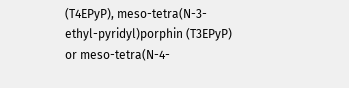(T4EPyP), meso-tetra(N-3-ethyl-pyridyl)porphin (T3EPyP) or meso-tetra(N-4-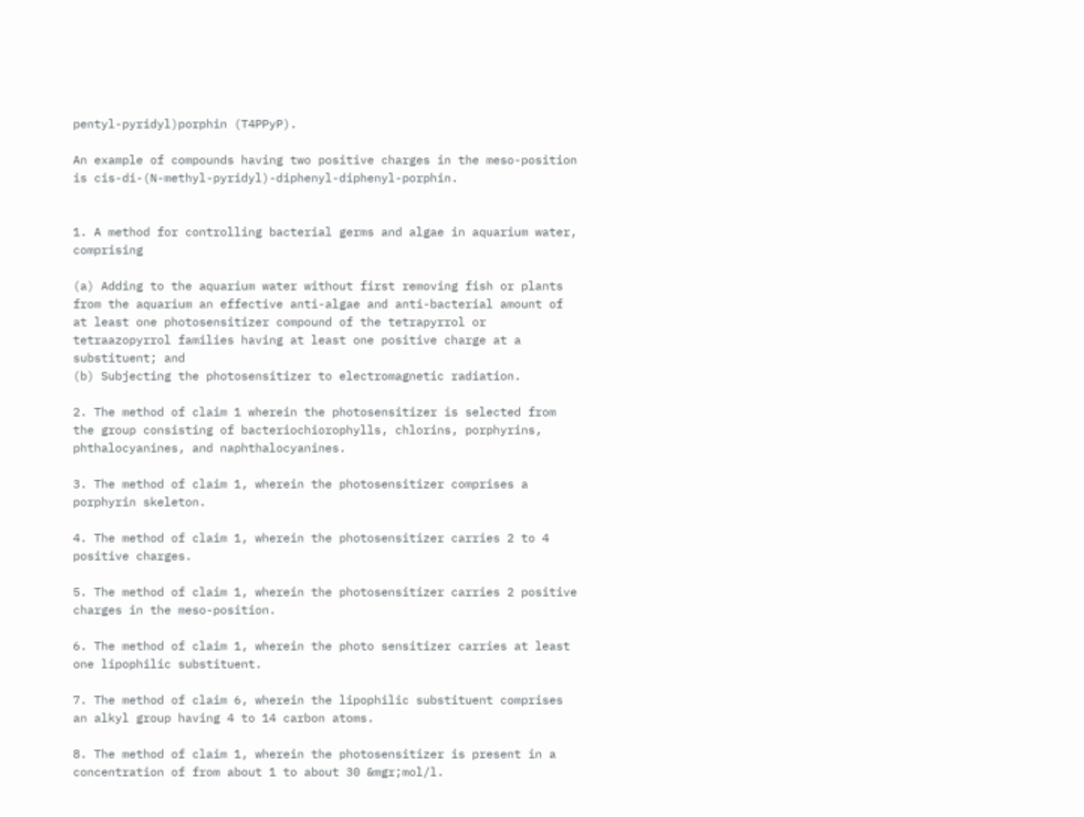pentyl-pyridyl)porphin (T4PPyP).

An example of compounds having two positive charges in the meso-position is cis-di-(N-methyl-pyridyl)-diphenyl-diphenyl-porphin.


1. A method for controlling bacterial germs and algae in aquarium water, comprising

(a) Adding to the aquarium water without first removing fish or plants from the aquarium an effective anti-algae and anti-bacterial amount of at least one photosensitizer compound of the tetrapyrrol or tetraazopyrrol families having at least one positive charge at a substituent; and
(b) Subjecting the photosensitizer to electromagnetic radiation.

2. The method of claim 1 wherein the photosensitizer is selected from the group consisting of bacteriochiorophylls, chlorins, porphyrins, phthalocyanines, and naphthalocyanines.

3. The method of claim 1, wherein the photosensitizer comprises a porphyrin skeleton.

4. The method of claim 1, wherein the photosensitizer carries 2 to 4 positive charges.

5. The method of claim 1, wherein the photosensitizer carries 2 positive charges in the meso-position.

6. The method of claim 1, wherein the photo sensitizer carries at least one lipophilic substituent.

7. The method of claim 6, wherein the lipophilic substituent comprises an alkyl group having 4 to 14 carbon atoms.

8. The method of claim 1, wherein the photosensitizer is present in a concentration of from about 1 to about 30 &mgr;mol/l.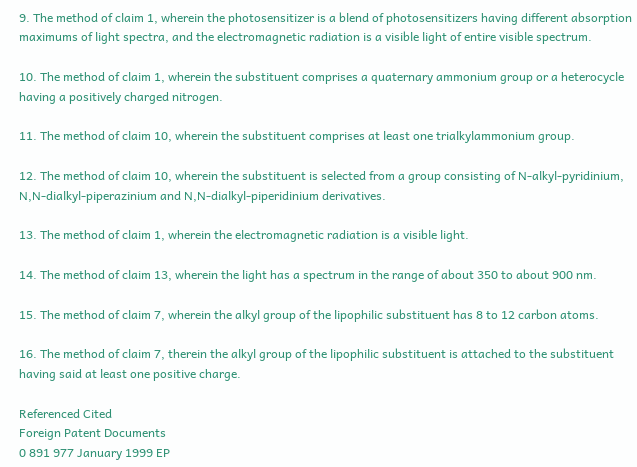9. The method of claim 1, wherein the photosensitizer is a blend of photosensitizers having different absorption maximums of light spectra, and the electromagnetic radiation is a visible light of entire visible spectrum.

10. The method of claim 1, wherein the substituent comprises a quaternary ammonium group or a heterocycle having a positively charged nitrogen.

11. The method of claim 10, wherein the substituent comprises at least one trialkylammonium group.

12. The method of claim 10, wherein the substituent is selected from a group consisting of N-alkyl-pyridinium, N,N-dialkyl-piperazinium and N,N-dialkyl-piperidinium derivatives.

13. The method of claim 1, wherein the electromagnetic radiation is a visible light.

14. The method of claim 13, wherein the light has a spectrum in the range of about 350 to about 900 nm.

15. The method of claim 7, wherein the alkyl group of the lipophilic substituent has 8 to 12 carbon atoms.

16. The method of claim 7, therein the alkyl group of the lipophilic substituent is attached to the substituent having said at least one positive charge.

Referenced Cited
Foreign Patent Documents
0 891 977 January 1999 EP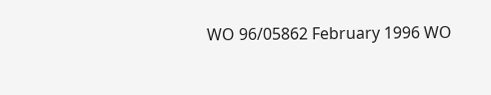WO 96/05862 February 1996 WO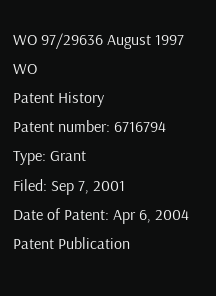WO 97/29636 August 1997 WO
Patent History
Patent number: 6716794
Type: Grant
Filed: Sep 7, 2001
Date of Patent: Apr 6, 2004
Patent Publication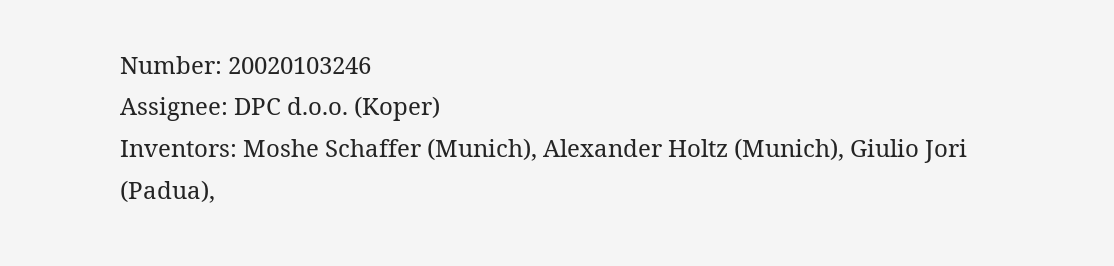Number: 20020103246
Assignee: DPC d.o.o. (Koper)
Inventors: Moshe Schaffer (Munich), Alexander Holtz (Munich), Giulio Jori (Padua),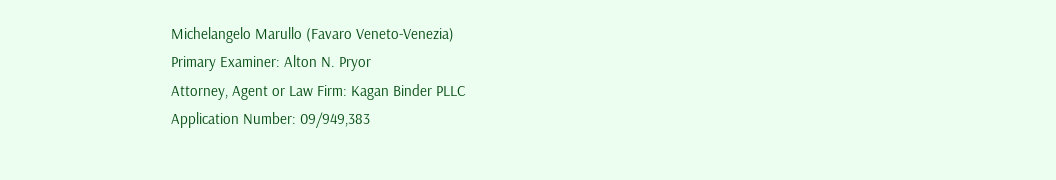Michelangelo Marullo (Favaro Veneto-Venezia)
Primary Examiner: Alton N. Pryor
Attorney, Agent or Law Firm: Kagan Binder PLLC
Application Number: 09/949,383